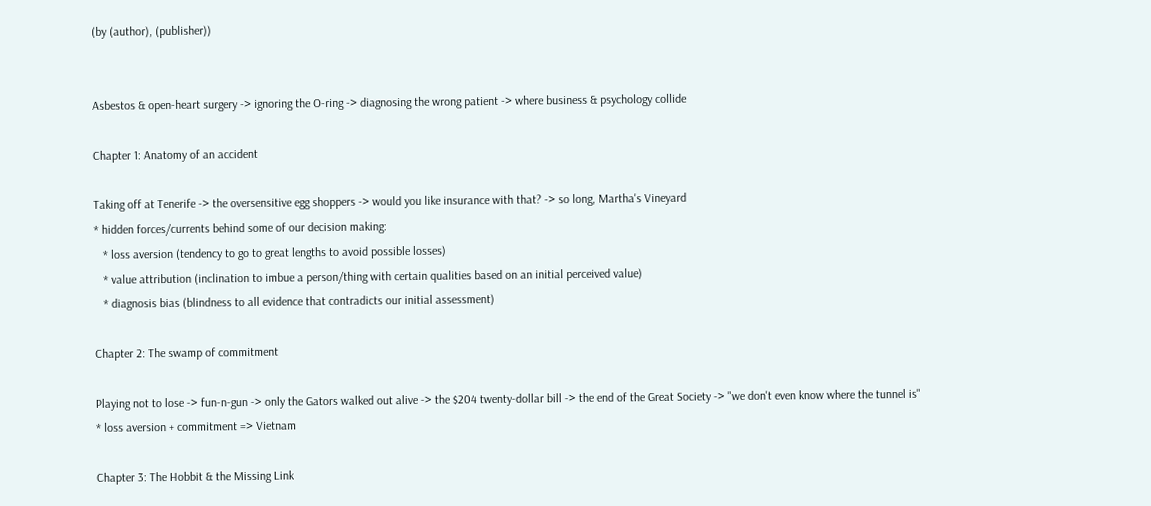(by (author), (publisher))


Asbestos & open-heart surgery -> ignoring the O-ring -> diagnosing the wrong patient -> where business & psychology collide

Chapter 1: Anatomy of an accident

Taking off at Tenerife -> the oversensitive egg shoppers -> would you like insurance with that? -> so long, Martha's Vineyard
* hidden forces/currents behind some of our decision making:
   * loss aversion (tendency to go to great lengths to avoid possible losses)
   * value attribution (inclination to imbue a person/thing with certain qualities based on an initial perceived value)
   * diagnosis bias (blindness to all evidence that contradicts our initial assessment)

Chapter 2: The swamp of commitment

Playing not to lose -> fun-n-gun -> only the Gators walked out alive -> the $204 twenty-dollar bill -> the end of the Great Society -> "we don't even know where the tunnel is"
* loss aversion + commitment => Vietnam

Chapter 3: The Hobbit & the Missing Link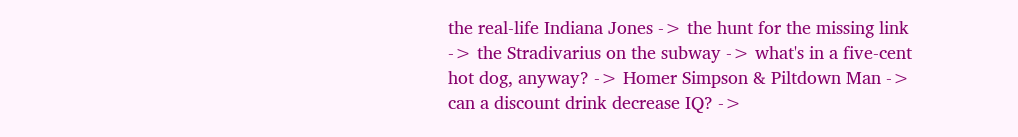the real-life Indiana Jones -> the hunt for the missing link -> the Stradivarius on the subway -> what's in a five-cent hot dog, anyway? -> Homer Simpson & Piltdown Man -> can a discount drink decrease IQ? ->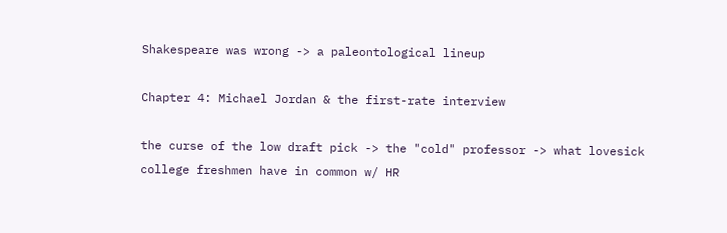Shakespeare was wrong -> a paleontological lineup

Chapter 4: Michael Jordan & the first-rate interview

the curse of the low draft pick -> the "cold" professor -> what lovesick college freshmen have in common w/ HR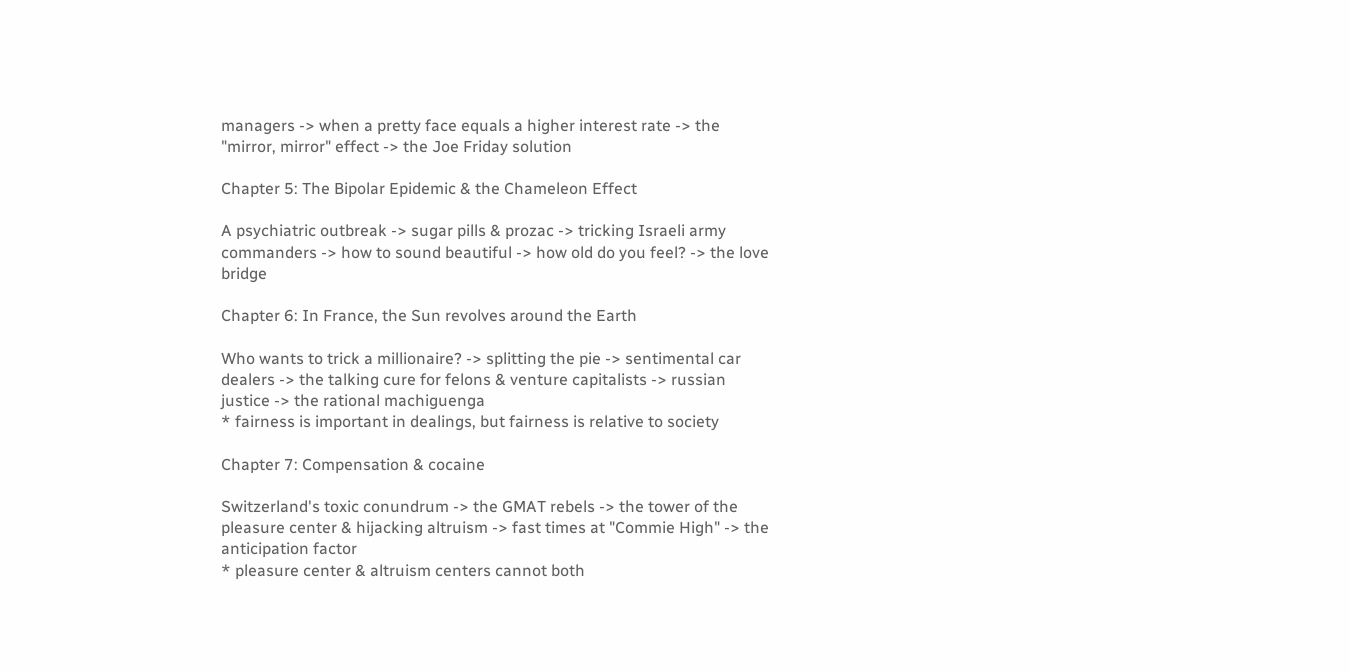managers -> when a pretty face equals a higher interest rate -> the "mirror, mirror" effect -> the Joe Friday solution

Chapter 5: The Bipolar Epidemic & the Chameleon Effect

A psychiatric outbreak -> sugar pills & prozac -> tricking Israeli army commanders -> how to sound beautiful -> how old do you feel? -> the love bridge

Chapter 6: In France, the Sun revolves around the Earth

Who wants to trick a millionaire? -> splitting the pie -> sentimental car dealers -> the talking cure for felons & venture capitalists -> russian justice -> the rational machiguenga
* fairness is important in dealings, but fairness is relative to society

Chapter 7: Compensation & cocaine

Switzerland's toxic conundrum -> the GMAT rebels -> the tower of the pleasure center & hijacking altruism -> fast times at "Commie High" -> the anticipation factor
* pleasure center & altruism centers cannot both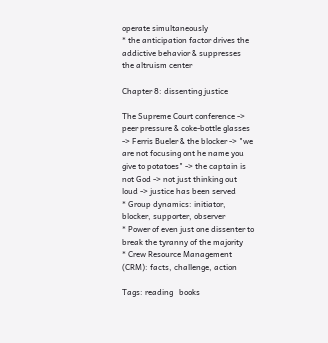operate simultaneously
* the anticipation factor drives the addictive behavior & suppresses the altruism center

Chapter 8: dissenting justice

The Supreme Court conference -> peer pressure & coke-bottle glasses -> Ferris Bueler & the blocker -> "we are not focusing ont he name you give to potatoes" -> the captain is not God -> not just thinking out loud -> justice has been served
* Group dynamics: initiator, blocker, supporter, observer
* Power of even just one dissenter to break the tyranny of the majority
* Crew Resource Management (CRM): facts, challenge, action

Tags: reading   books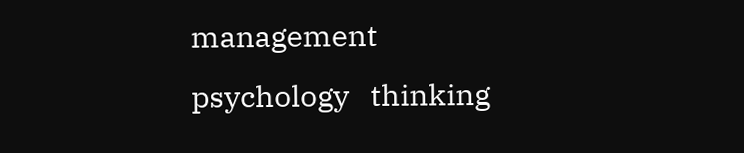management   psychology   thinking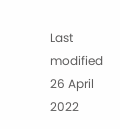Last modified 26 April 2022